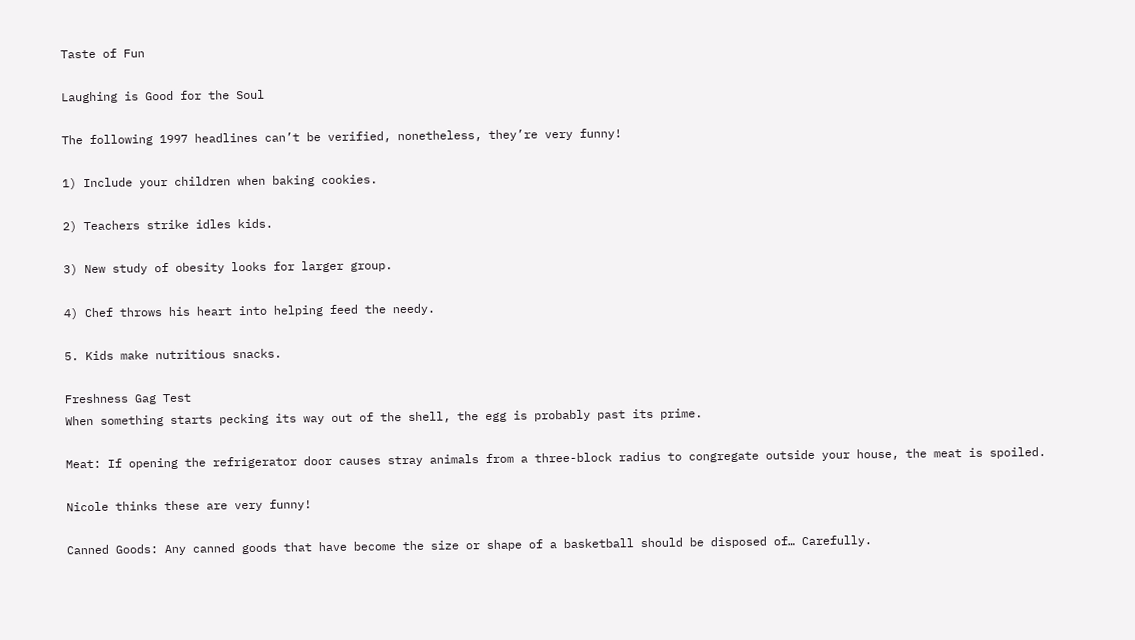Taste of Fun

Laughing is Good for the Soul

The following 1997 headlines can’t be verified, nonetheless, they’re very funny!

1) Include your children when baking cookies.

2) Teachers strike idles kids.

3) New study of obesity looks for larger group.

4) Chef throws his heart into helping feed the needy.

5. Kids make nutritious snacks.

Freshness Gag Test
When something starts pecking its way out of the shell, the egg is probably past its prime.

Meat: If opening the refrigerator door causes stray animals from a three-block radius to congregate outside your house, the meat is spoiled.

Nicole thinks these are very funny!

Canned Goods: Any canned goods that have become the size or shape of a basketball should be disposed of… Carefully.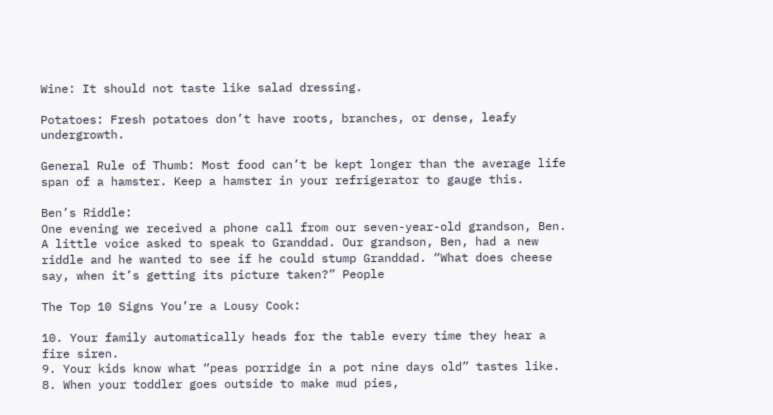Wine: It should not taste like salad dressing.

Potatoes: Fresh potatoes don’t have roots, branches, or dense, leafy undergrowth.

General Rule of Thumb: Most food can’t be kept longer than the average life span of a hamster. Keep a hamster in your refrigerator to gauge this.

Ben’s Riddle:
One evening we received a phone call from our seven-year-old grandson, Ben. A little voice asked to speak to Granddad. Our grandson, Ben, had a new riddle and he wanted to see if he could stump Granddad. “What does cheese say, when it’s getting its picture taken?” People

The Top 10 Signs You’re a Lousy Cook:

10. Your family automatically heads for the table every time they hear a fire siren.
9. Your kids know what “peas porridge in a pot nine days old” tastes like.
8. When your toddler goes outside to make mud pies,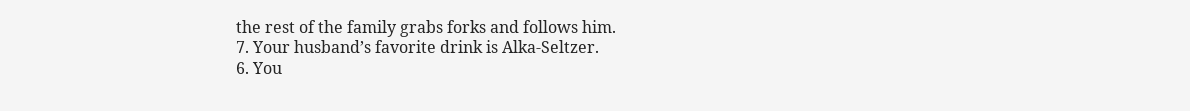the rest of the family grabs forks and follows him.
7. Your husband’s favorite drink is Alka-Seltzer.
6. You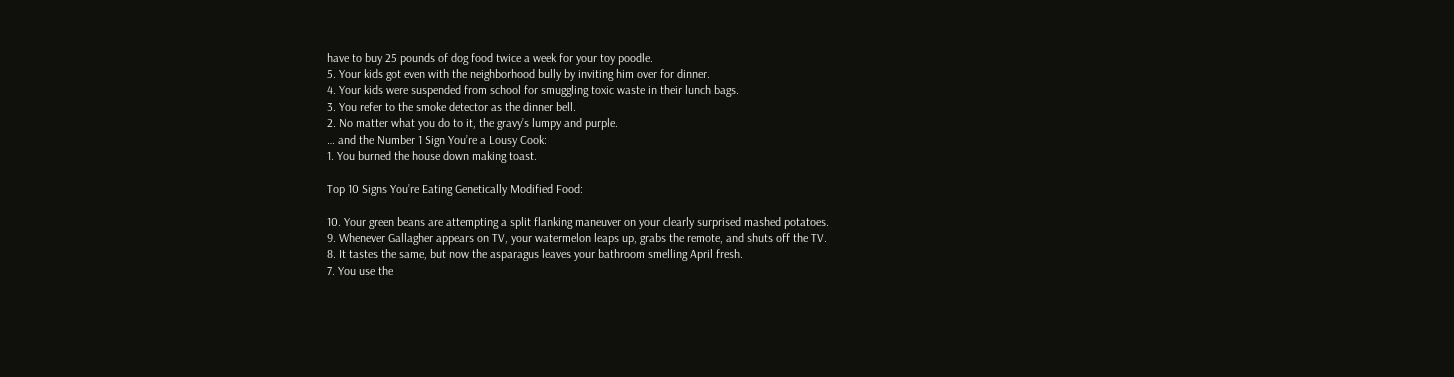have to buy 25 pounds of dog food twice a week for your toy poodle.
5. Your kids got even with the neighborhood bully by inviting him over for dinner.
4. Your kids were suspended from school for smuggling toxic waste in their lunch bags.
3. You refer to the smoke detector as the dinner bell.
2. No matter what you do to it, the gravy’s lumpy and purple.
… and the Number 1 Sign You’re a Lousy Cook:
1. You burned the house down making toast.

Top 10 Signs You’re Eating Genetically Modified Food:

10. Your green beans are attempting a split flanking maneuver on your clearly surprised mashed potatoes.
9. Whenever Gallagher appears on TV, your watermelon leaps up, grabs the remote, and shuts off the TV.
8. It tastes the same, but now the asparagus leaves your bathroom smelling April fresh.
7. You use the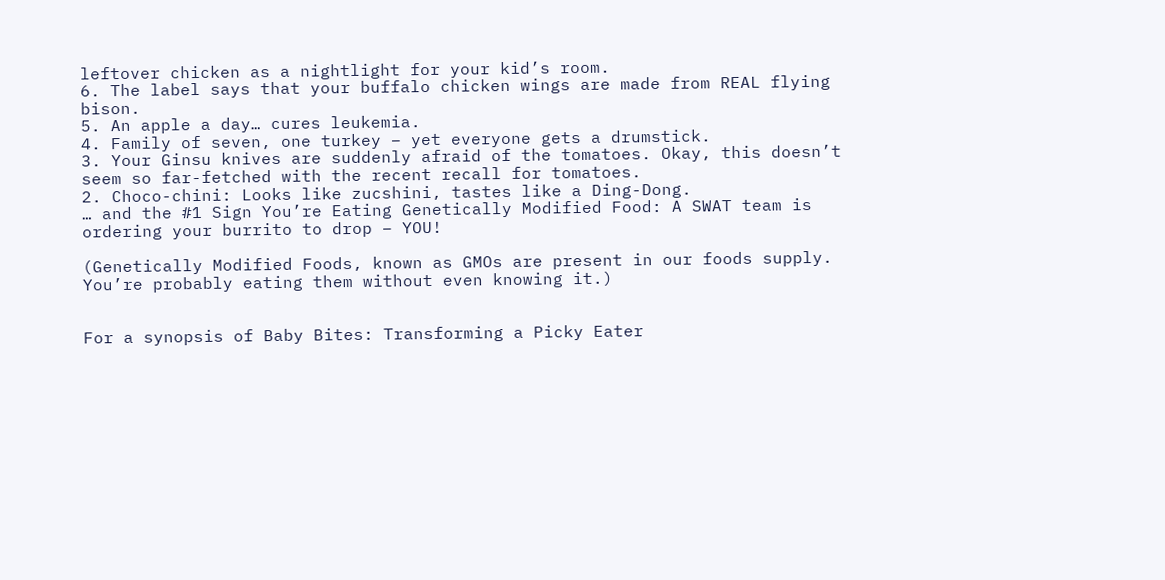leftover chicken as a nightlight for your kid’s room.
6. The label says that your buffalo chicken wings are made from REAL flying bison.
5. An apple a day… cures leukemia.
4. Family of seven, one turkey – yet everyone gets a drumstick.
3. Your Ginsu knives are suddenly afraid of the tomatoes. Okay, this doesn’t seem so far-fetched with the recent recall for tomatoes.
2. Choco-chini: Looks like zucshini, tastes like a Ding-Dong.
… and the #1 Sign You’re Eating Genetically Modified Food: A SWAT team is ordering your burrito to drop – YOU!

(Genetically Modified Foods, known as GMOs are present in our foods supply. You’re probably eating them without even knowing it.)


For a synopsis of Baby Bites: Transforming a Picky Eater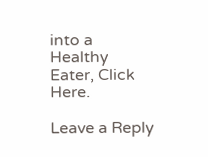into a Healthy Eater, Click Here.

Leave a Reply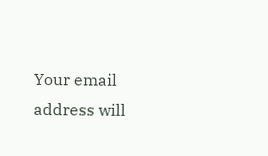Your email address will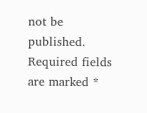not be published. Required fields are marked *